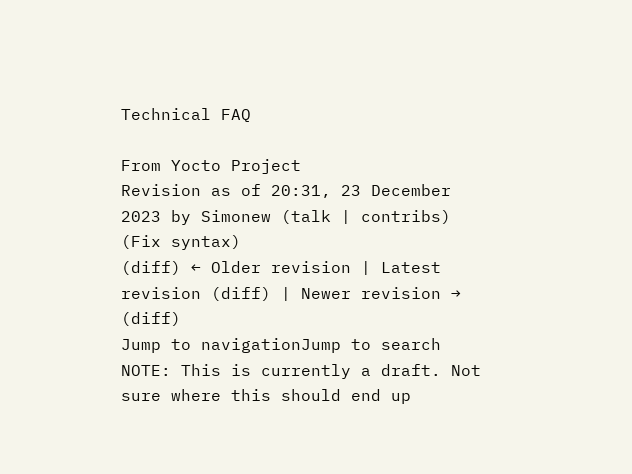Technical FAQ

From Yocto Project
Revision as of 20:31, 23 December 2023 by Simonew (talk | contribs) (Fix syntax)
(diff) ← Older revision | Latest revision (diff) | Newer revision → (diff)
Jump to navigationJump to search
NOTE: This is currently a draft. Not sure where this should end up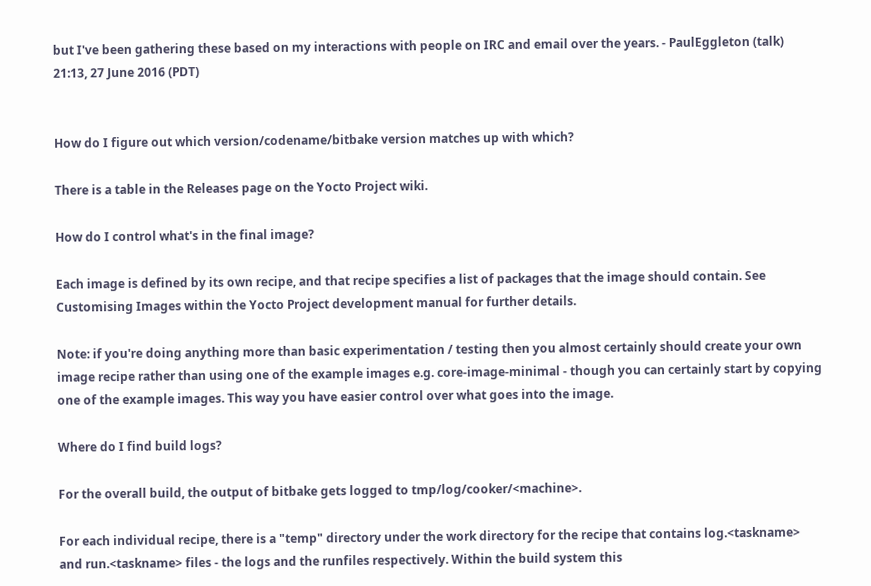but I've been gathering these based on my interactions with people on IRC and email over the years. - PaulEggleton (talk) 21:13, 27 June 2016 (PDT)


How do I figure out which version/codename/bitbake version matches up with which?

There is a table in the Releases page on the Yocto Project wiki.

How do I control what's in the final image?

Each image is defined by its own recipe, and that recipe specifies a list of packages that the image should contain. See Customising Images within the Yocto Project development manual for further details.

Note: if you're doing anything more than basic experimentation / testing then you almost certainly should create your own image recipe rather than using one of the example images e.g. core-image-minimal - though you can certainly start by copying one of the example images. This way you have easier control over what goes into the image.

Where do I find build logs?

For the overall build, the output of bitbake gets logged to tmp/log/cooker/<machine>.

For each individual recipe, there is a "temp" directory under the work directory for the recipe that contains log.<taskname> and run.<taskname> files - the logs and the runfiles respectively. Within the build system this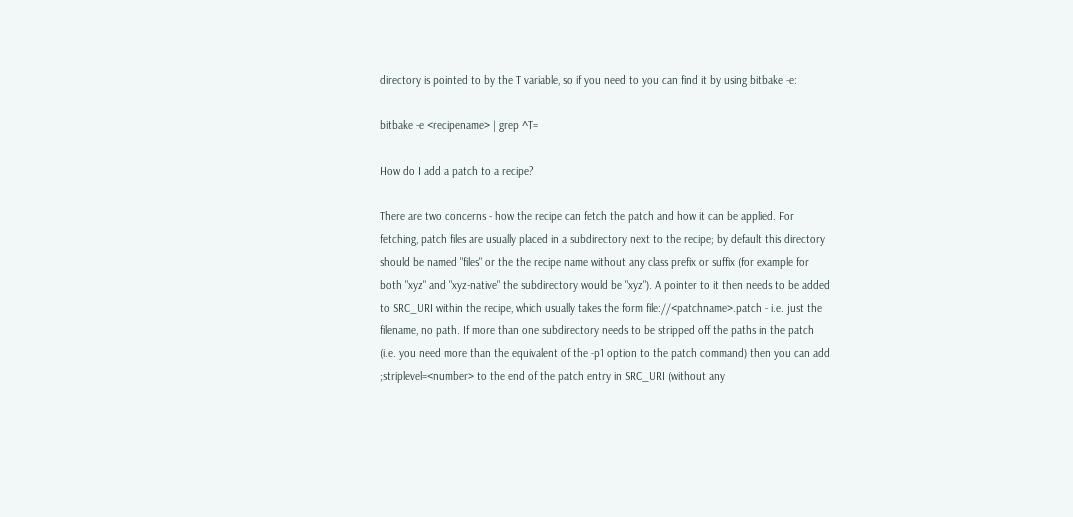directory is pointed to by the T variable, so if you need to you can find it by using bitbake -e:

bitbake -e <recipename> | grep ^T=

How do I add a patch to a recipe?

There are two concerns - how the recipe can fetch the patch and how it can be applied. For fetching, patch files are usually placed in a subdirectory next to the recipe; by default this directory should be named "files" or the the recipe name without any class prefix or suffix (for example for both "xyz" and "xyz-native" the subdirectory would be "xyz"). A pointer to it then needs to be added to SRC_URI within the recipe, which usually takes the form file://<patchname>.patch - i.e. just the filename, no path. If more than one subdirectory needs to be stripped off the paths in the patch (i.e. you need more than the equivalent of the -p1 option to the patch command) then you can add ;striplevel=<number> to the end of the patch entry in SRC_URI (without any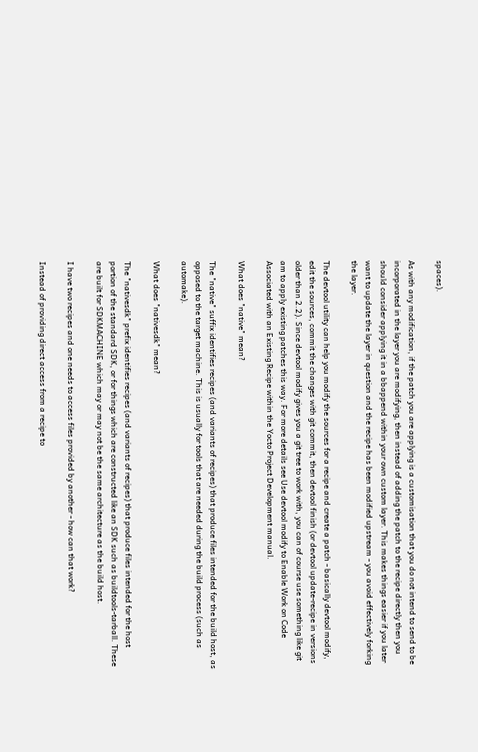spaces).

As with any modification, if the patch you are applying is a customisation that you do not intend to send to be incorporated in the layer you are modifying, then instead of adding the patch to the recipe directly then you should consider applying it in a bbappend within your own custom layer. This makes things easier if you later want to update the layer in question and the recipe has been modified upstream - you avoid effectively forking the layer.

The devtool utility can help you modify the sources for a recipe and create a patch - basically devtool modify, edit the sources, commit the changes with git commit, then devtool finish (or devtool update-recipe in versions older than 2.2). Since devtool modify gives you a git tree to work with, you can of course use something like git am to apply existing patches this way. For more details see Use devtool modify to Enable Work on Code Associated with an Existing Recipe within the Yocto Project Development manual.

What does "native" mean?

The "native" suffix identifies recipes (and variants of recipes) that produce files intended for the build host, as opposed to the target machine. This is usually for tools that are needed during the build process (such as automake).

What does "nativesdk" mean?

The "nativesdk" prefix identifies recipes (and variants of recipes) that produce files intended for the host portion of the standard SDK, or for things which are constructed like an SDK such as buildtools-tarball. These are built for SDKMACHINE which may or may not be the same architecture as the build host.

I have two recipes and one needs to access files provided by another - how can that work?

Instead of providing direct access from a recipe to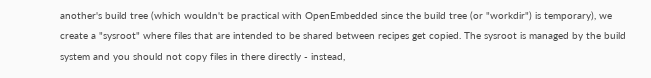another's build tree (which wouldn't be practical with OpenEmbedded since the build tree (or "workdir") is temporary), we create a "sysroot" where files that are intended to be shared between recipes get copied. The sysroot is managed by the build system and you should not copy files in there directly - instead,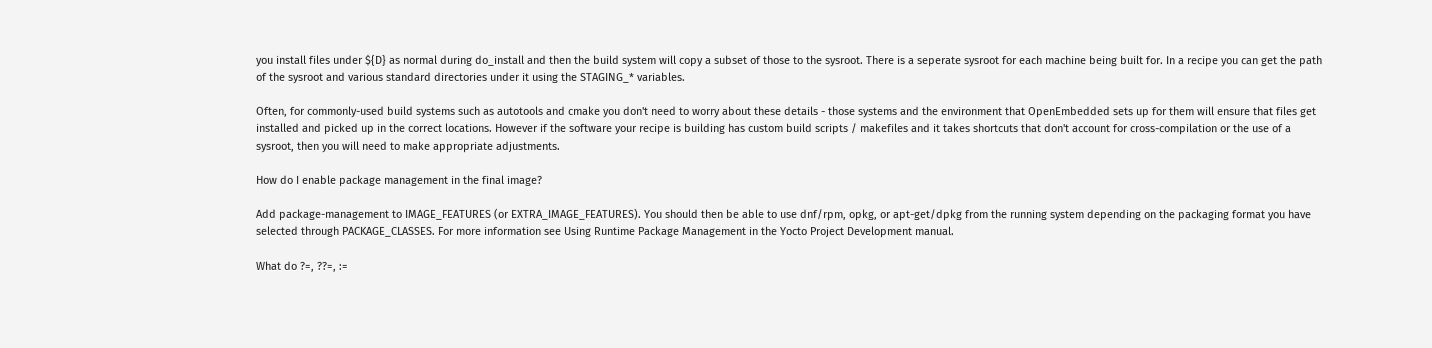you install files under ${D} as normal during do_install and then the build system will copy a subset of those to the sysroot. There is a seperate sysroot for each machine being built for. In a recipe you can get the path of the sysroot and various standard directories under it using the STAGING_* variables.

Often, for commonly-used build systems such as autotools and cmake you don't need to worry about these details - those systems and the environment that OpenEmbedded sets up for them will ensure that files get installed and picked up in the correct locations. However if the software your recipe is building has custom build scripts / makefiles and it takes shortcuts that don't account for cross-compilation or the use of a sysroot, then you will need to make appropriate adjustments.

How do I enable package management in the final image?

Add package-management to IMAGE_FEATURES (or EXTRA_IMAGE_FEATURES). You should then be able to use dnf/rpm, opkg, or apt-get/dpkg from the running system depending on the packaging format you have selected through PACKAGE_CLASSES. For more information see Using Runtime Package Management in the Yocto Project Development manual.

What do ?=, ??=, :=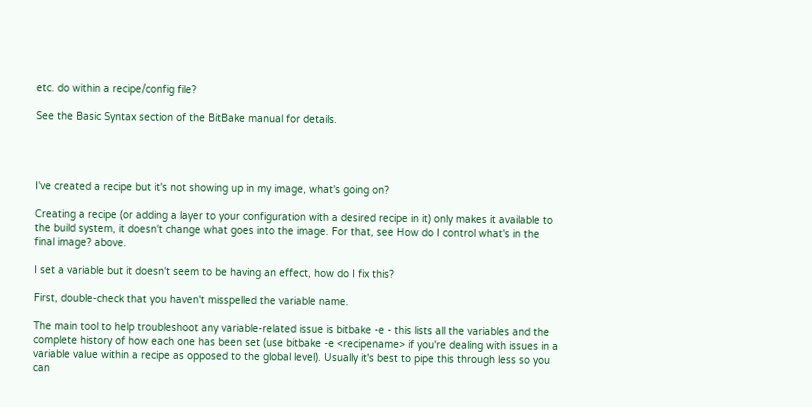etc. do within a recipe/config file?

See the Basic Syntax section of the BitBake manual for details.




I've created a recipe but it's not showing up in my image, what's going on?

Creating a recipe (or adding a layer to your configuration with a desired recipe in it) only makes it available to the build system, it doesn't change what goes into the image. For that, see How do I control what's in the final image? above.

I set a variable but it doesn't seem to be having an effect, how do I fix this?

First, double-check that you haven't misspelled the variable name.

The main tool to help troubleshoot any variable-related issue is bitbake -e - this lists all the variables and the complete history of how each one has been set (use bitbake -e <recipename> if you're dealing with issues in a variable value within a recipe as opposed to the global level). Usually it's best to pipe this through less so you can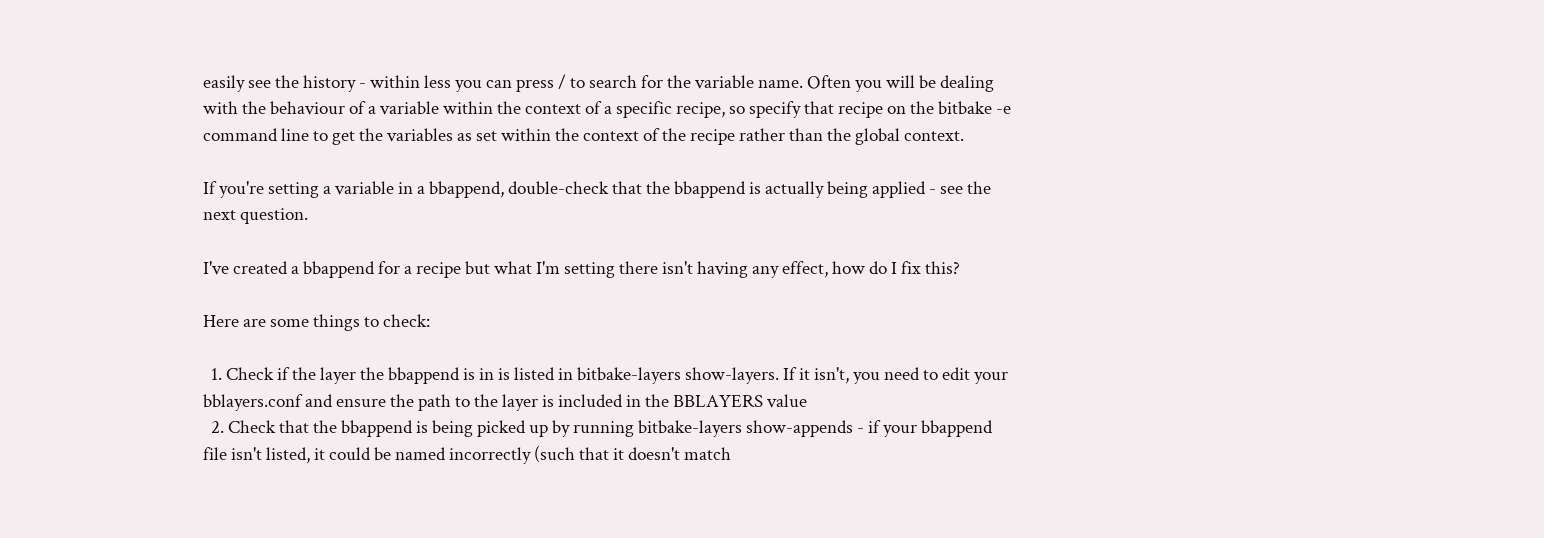easily see the history - within less you can press / to search for the variable name. Often you will be dealing with the behaviour of a variable within the context of a specific recipe, so specify that recipe on the bitbake -e command line to get the variables as set within the context of the recipe rather than the global context.

If you're setting a variable in a bbappend, double-check that the bbappend is actually being applied - see the next question.

I've created a bbappend for a recipe but what I'm setting there isn't having any effect, how do I fix this?

Here are some things to check:

  1. Check if the layer the bbappend is in is listed in bitbake-layers show-layers. If it isn't, you need to edit your bblayers.conf and ensure the path to the layer is included in the BBLAYERS value
  2. Check that the bbappend is being picked up by running bitbake-layers show-appends - if your bbappend file isn't listed, it could be named incorrectly (such that it doesn't match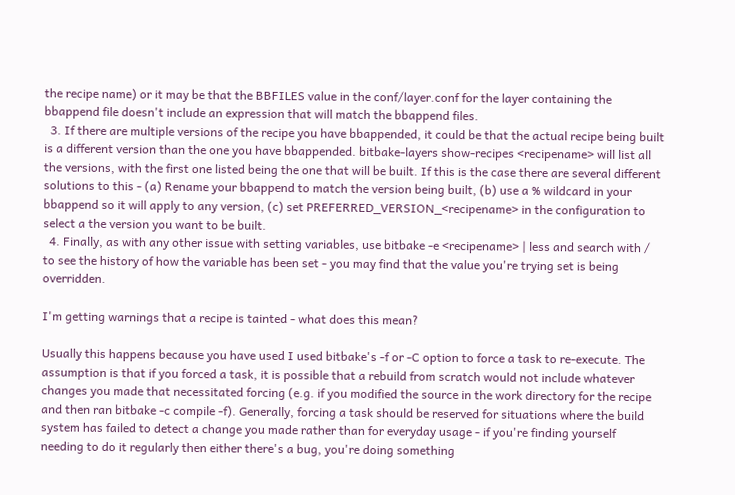the recipe name) or it may be that the BBFILES value in the conf/layer.conf for the layer containing the bbappend file doesn't include an expression that will match the bbappend files.
  3. If there are multiple versions of the recipe you have bbappended, it could be that the actual recipe being built is a different version than the one you have bbappended. bitbake-layers show-recipes <recipename> will list all the versions, with the first one listed being the one that will be built. If this is the case there are several different solutions to this - (a) Rename your bbappend to match the version being built, (b) use a % wildcard in your bbappend so it will apply to any version, (c) set PREFERRED_VERSION_<recipename> in the configuration to select a the version you want to be built.
  4. Finally, as with any other issue with setting variables, use bitbake -e <recipename> | less and search with / to see the history of how the variable has been set - you may find that the value you're trying set is being overridden.

I'm getting warnings that a recipe is tainted - what does this mean?

Usually this happens because you have used I used bitbake's -f or -C option to force a task to re-execute. The assumption is that if you forced a task, it is possible that a rebuild from scratch would not include whatever changes you made that necessitated forcing (e.g. if you modified the source in the work directory for the recipe and then ran bitbake -c compile -f). Generally, forcing a task should be reserved for situations where the build system has failed to detect a change you made rather than for everyday usage - if you're finding yourself needing to do it regularly then either there's a bug, you're doing something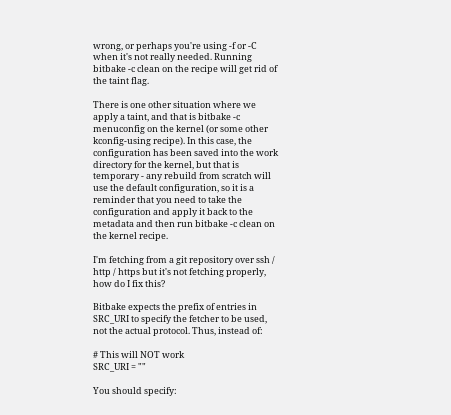wrong, or perhaps you're using -f or -C when it's not really needed. Running bitbake -c clean on the recipe will get rid of the taint flag.

There is one other situation where we apply a taint, and that is bitbake -c menuconfig on the kernel (or some other kconfig-using recipe). In this case, the configuration has been saved into the work directory for the kernel, but that is temporary - any rebuild from scratch will use the default configuration, so it is a reminder that you need to take the configuration and apply it back to the metadata and then run bitbake -c clean on the kernel recipe.

I'm fetching from a git repository over ssh / http / https but it's not fetching properly, how do I fix this?

Bitbake expects the prefix of entries in SRC_URI to specify the fetcher to be used, not the actual protocol. Thus, instead of:

# This will NOT work
SRC_URI = ""

You should specify: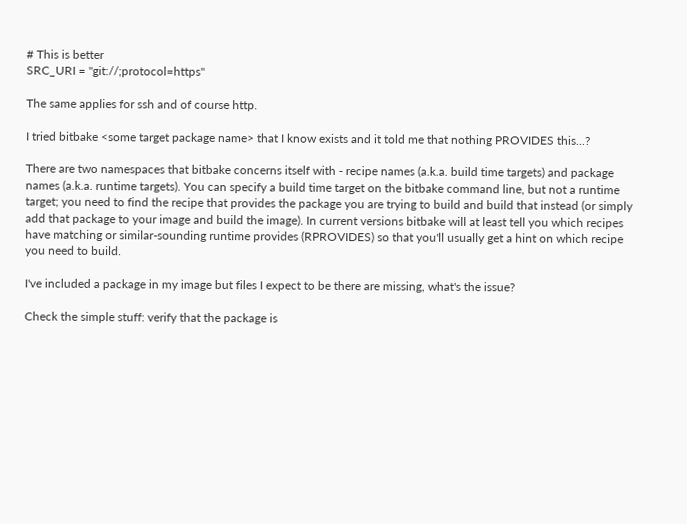# This is better
SRC_URI = "git://;protocol=https"

The same applies for ssh and of course http.

I tried bitbake <some target package name> that I know exists and it told me that nothing PROVIDES this...?

There are two namespaces that bitbake concerns itself with - recipe names (a.k.a. build time targets) and package names (a.k.a. runtime targets). You can specify a build time target on the bitbake command line, but not a runtime target; you need to find the recipe that provides the package you are trying to build and build that instead (or simply add that package to your image and build the image). In current versions bitbake will at least tell you which recipes have matching or similar-sounding runtime provides (RPROVIDES) so that you'll usually get a hint on which recipe you need to build.

I've included a package in my image but files I expect to be there are missing, what's the issue?

Check the simple stuff: verify that the package is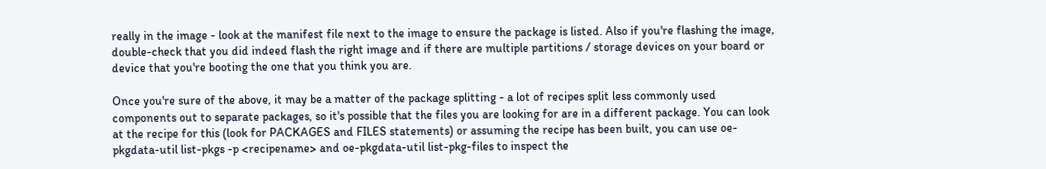really in the image - look at the manifest file next to the image to ensure the package is listed. Also if you're flashing the image, double-check that you did indeed flash the right image and if there are multiple partitions / storage devices on your board or device that you're booting the one that you think you are.

Once you're sure of the above, it may be a matter of the package splitting - a lot of recipes split less commonly used components out to separate packages, so it's possible that the files you are looking for are in a different package. You can look at the recipe for this (look for PACKAGES and FILES statements) or assuming the recipe has been built, you can use oe-pkgdata-util list-pkgs -p <recipename> and oe-pkgdata-util list-pkg-files to inspect the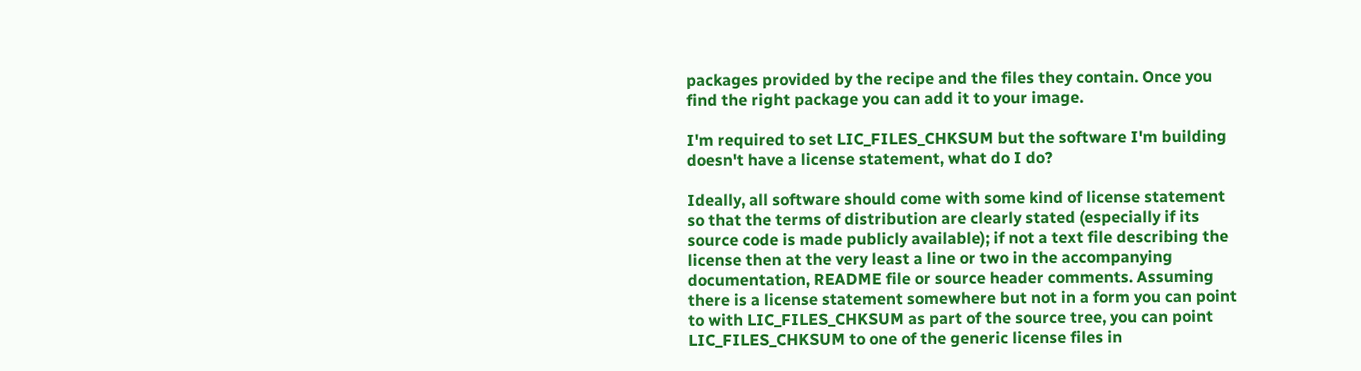packages provided by the recipe and the files they contain. Once you find the right package you can add it to your image.

I'm required to set LIC_FILES_CHKSUM but the software I'm building doesn't have a license statement, what do I do?

Ideally, all software should come with some kind of license statement so that the terms of distribution are clearly stated (especially if its source code is made publicly available); if not a text file describing the license then at the very least a line or two in the accompanying documentation, README file or source header comments. Assuming there is a license statement somewhere but not in a form you can point to with LIC_FILES_CHKSUM as part of the source tree, you can point LIC_FILES_CHKSUM to one of the generic license files in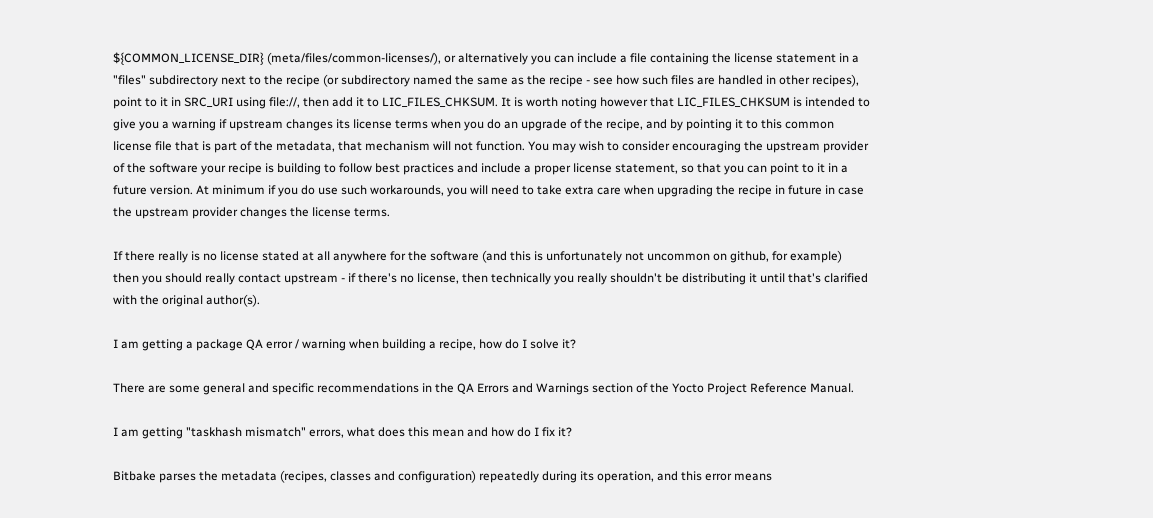${COMMON_LICENSE_DIR} (meta/files/common-licenses/), or alternatively you can include a file containing the license statement in a "files" subdirectory next to the recipe (or subdirectory named the same as the recipe - see how such files are handled in other recipes), point to it in SRC_URI using file://, then add it to LIC_FILES_CHKSUM. It is worth noting however that LIC_FILES_CHKSUM is intended to give you a warning if upstream changes its license terms when you do an upgrade of the recipe, and by pointing it to this common license file that is part of the metadata, that mechanism will not function. You may wish to consider encouraging the upstream provider of the software your recipe is building to follow best practices and include a proper license statement, so that you can point to it in a future version. At minimum if you do use such workarounds, you will need to take extra care when upgrading the recipe in future in case the upstream provider changes the license terms.

If there really is no license stated at all anywhere for the software (and this is unfortunately not uncommon on github, for example) then you should really contact upstream - if there's no license, then technically you really shouldn't be distributing it until that's clarified with the original author(s).

I am getting a package QA error / warning when building a recipe, how do I solve it?

There are some general and specific recommendations in the QA Errors and Warnings section of the Yocto Project Reference Manual.

I am getting "taskhash mismatch" errors, what does this mean and how do I fix it?

Bitbake parses the metadata (recipes, classes and configuration) repeatedly during its operation, and this error means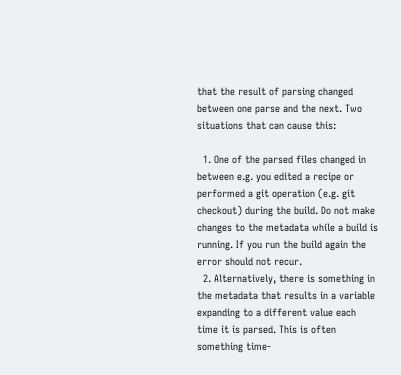that the result of parsing changed between one parse and the next. Two situations that can cause this:

  1. One of the parsed files changed in between e.g. you edited a recipe or performed a git operation (e.g. git checkout) during the build. Do not make changes to the metadata while a build is running. If you run the build again the error should not recur.
  2. Alternatively, there is something in the metadata that results in a variable expanding to a different value each time it is parsed. This is often something time-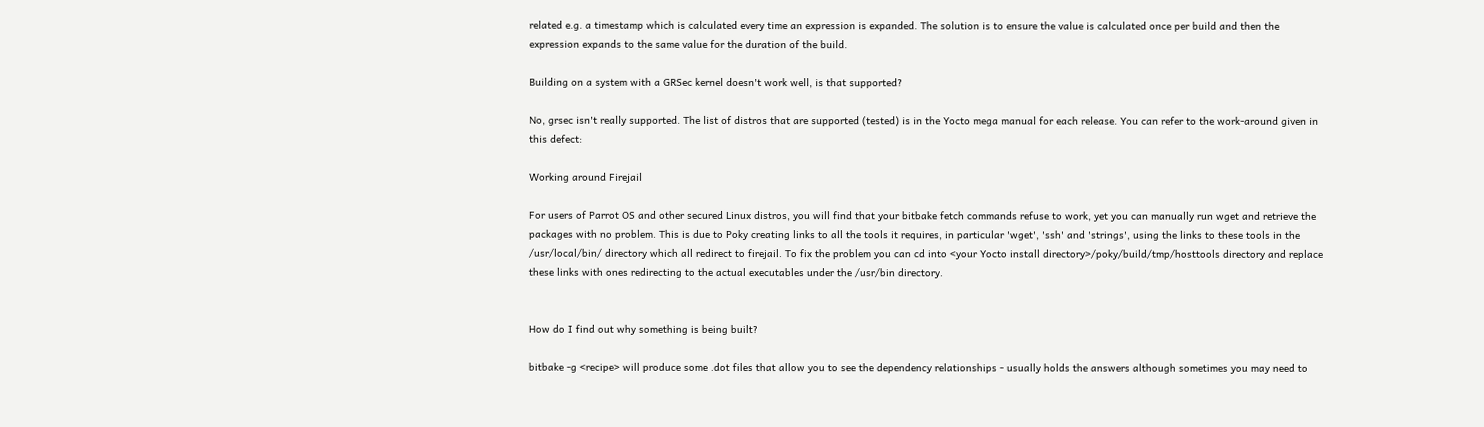related e.g. a timestamp which is calculated every time an expression is expanded. The solution is to ensure the value is calculated once per build and then the expression expands to the same value for the duration of the build.

Building on a system with a GRSec kernel doesn't work well, is that supported?

No, grsec isn't really supported. The list of distros that are supported (tested) is in the Yocto mega manual for each release. You can refer to the work-around given in this defect:

Working around Firejail

For users of Parrot OS and other secured Linux distros, you will find that your bitbake fetch commands refuse to work, yet you can manually run wget and retrieve the packages with no problem. This is due to Poky creating links to all the tools it requires, in particular 'wget', 'ssh' and 'strings', using the links to these tools in the /usr/local/bin/ directory which all redirect to firejail. To fix the problem you can cd into <your Yocto install directory>/poky/build/tmp/hosttools directory and replace these links with ones redirecting to the actual executables under the /usr/bin directory.


How do I find out why something is being built?

bitbake -g <recipe> will produce some .dot files that allow you to see the dependency relationships - usually holds the answers although sometimes you may need to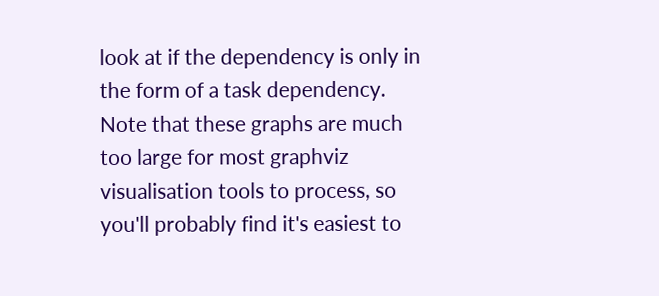look at if the dependency is only in the form of a task dependency. Note that these graphs are much too large for most graphviz visualisation tools to process, so you'll probably find it's easiest to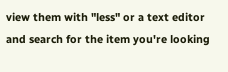view them with "less" or a text editor and search for the item you're looking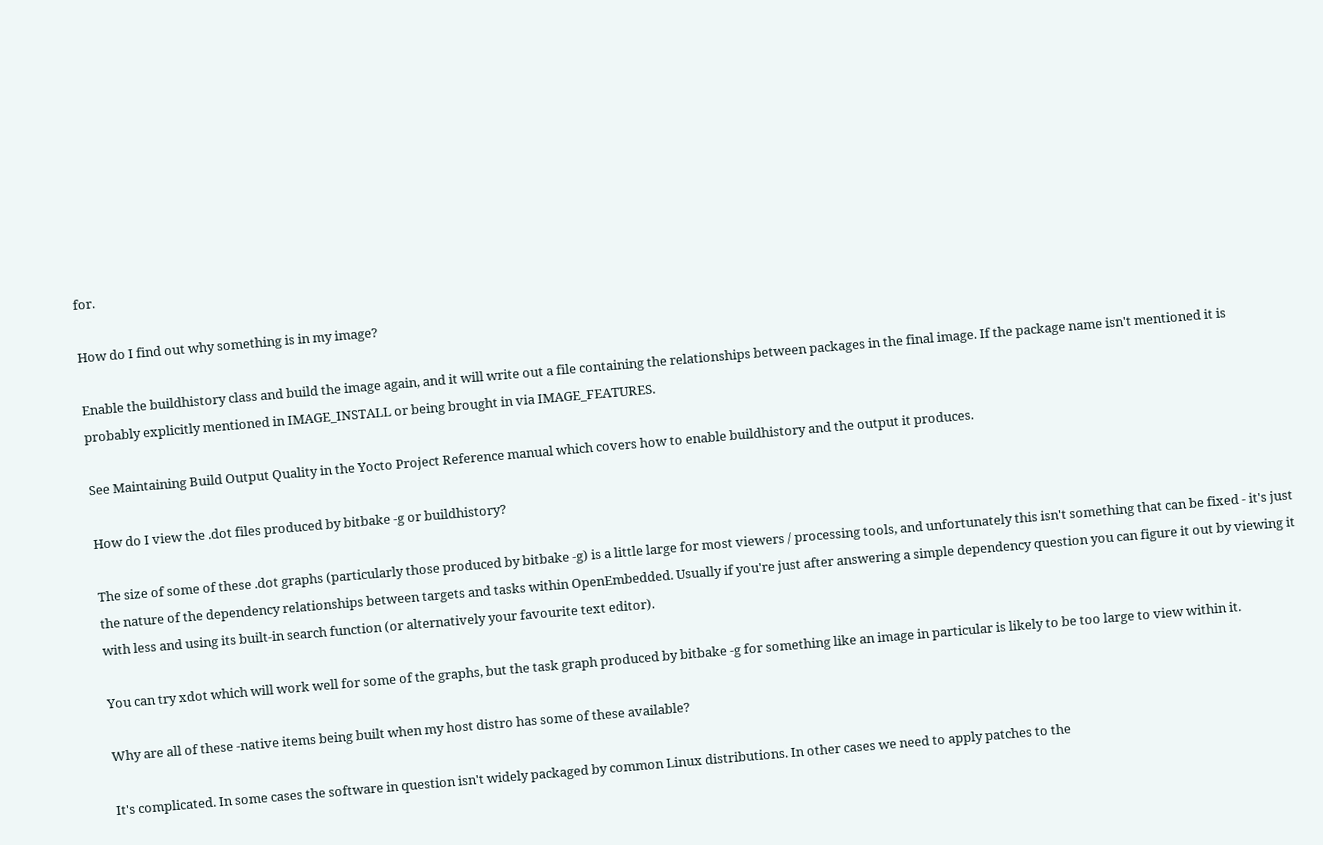for.

How do I find out why something is in my image?

Enable the buildhistory class and build the image again, and it will write out a file containing the relationships between packages in the final image. If the package name isn't mentioned it is probably explicitly mentioned in IMAGE_INSTALL or being brought in via IMAGE_FEATURES.

See Maintaining Build Output Quality in the Yocto Project Reference manual which covers how to enable buildhistory and the output it produces.

How do I view the .dot files produced by bitbake -g or buildhistory?

The size of some of these .dot graphs (particularly those produced by bitbake -g) is a little large for most viewers / processing tools, and unfortunately this isn't something that can be fixed - it's just the nature of the dependency relationships between targets and tasks within OpenEmbedded. Usually if you're just after answering a simple dependency question you can figure it out by viewing it with less and using its built-in search function (or alternatively your favourite text editor).

You can try xdot which will work well for some of the graphs, but the task graph produced by bitbake -g for something like an image in particular is likely to be too large to view within it.

Why are all of these -native items being built when my host distro has some of these available?

It's complicated. In some cases the software in question isn't widely packaged by common Linux distributions. In other cases we need to apply patches to the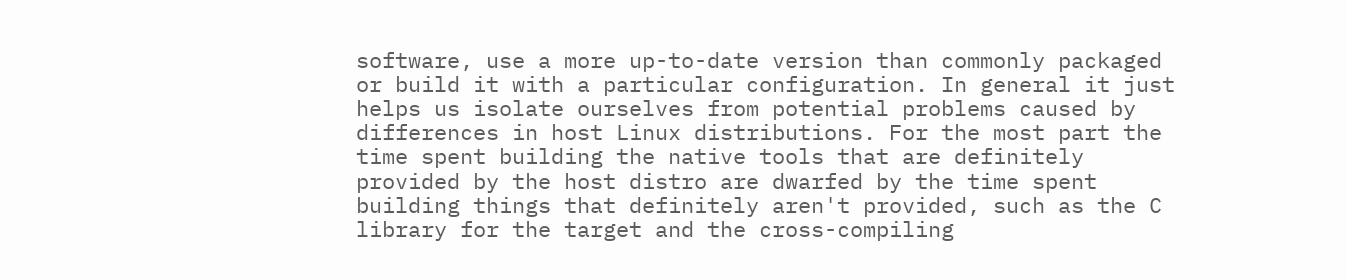software, use a more up-to-date version than commonly packaged or build it with a particular configuration. In general it just helps us isolate ourselves from potential problems caused by differences in host Linux distributions. For the most part the time spent building the native tools that are definitely provided by the host distro are dwarfed by the time spent building things that definitely aren't provided, such as the C library for the target and the cross-compiling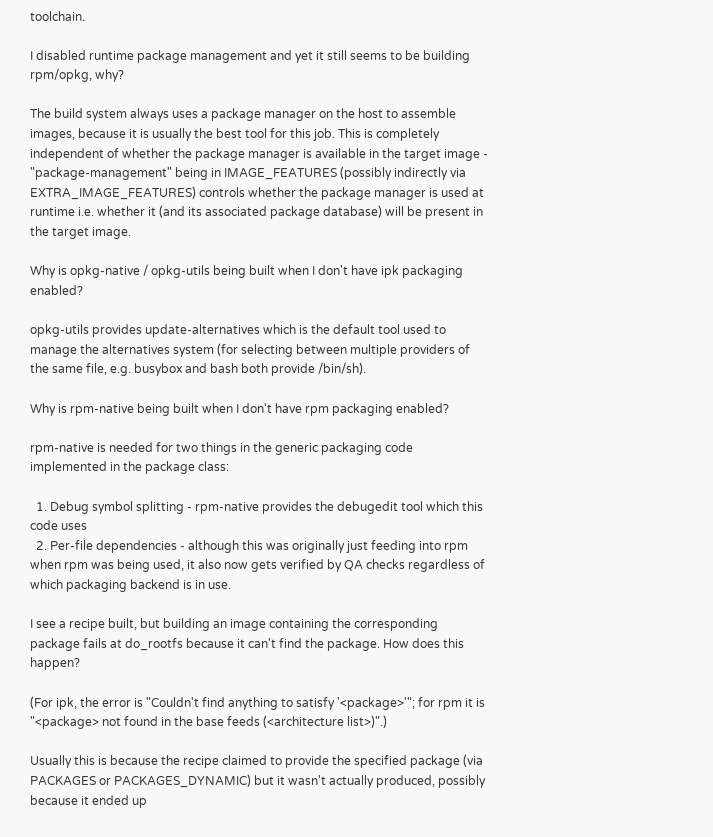toolchain.

I disabled runtime package management and yet it still seems to be building rpm/opkg, why?

The build system always uses a package manager on the host to assemble images, because it is usually the best tool for this job. This is completely independent of whether the package manager is available in the target image - "package-management" being in IMAGE_FEATURES (possibly indirectly via EXTRA_IMAGE_FEATURES) controls whether the package manager is used at runtime i.e. whether it (and its associated package database) will be present in the target image.

Why is opkg-native / opkg-utils being built when I don't have ipk packaging enabled?

opkg-utils provides update-alternatives which is the default tool used to manage the alternatives system (for selecting between multiple providers of the same file, e.g. busybox and bash both provide /bin/sh).

Why is rpm-native being built when I don't have rpm packaging enabled?

rpm-native is needed for two things in the generic packaging code implemented in the package class:

  1. Debug symbol splitting - rpm-native provides the debugedit tool which this code uses
  2. Per-file dependencies - although this was originally just feeding into rpm when rpm was being used, it also now gets verified by QA checks regardless of which packaging backend is in use.

I see a recipe built, but building an image containing the corresponding package fails at do_rootfs because it can't find the package. How does this happen?

(For ipk, the error is "Couldn't find anything to satisfy '<package>'"; for rpm it is "<package> not found in the base feeds (<architecture list>)".)

Usually this is because the recipe claimed to provide the specified package (via PACKAGES or PACKAGES_DYNAMIC) but it wasn't actually produced, possibly because it ended up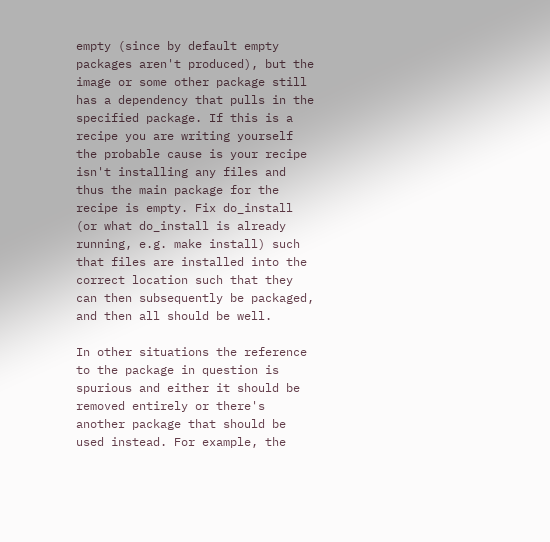empty (since by default empty packages aren't produced), but the image or some other package still has a dependency that pulls in the specified package. If this is a recipe you are writing yourself the probable cause is your recipe isn't installing any files and thus the main package for the recipe is empty. Fix do_install (or what do_install is already running, e.g. make install) such that files are installed into the correct location such that they can then subsequently be packaged, and then all should be well.

In other situations the reference to the package in question is spurious and either it should be removed entirely or there's another package that should be used instead. For example, the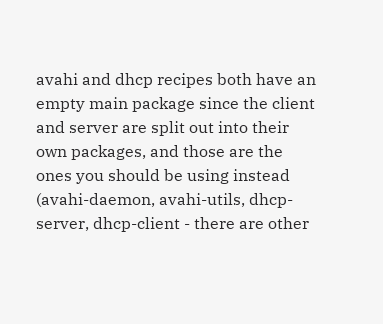avahi and dhcp recipes both have an empty main package since the client and server are split out into their own packages, and those are the ones you should be using instead (avahi-daemon, avahi-utils, dhcp-server, dhcp-client - there are other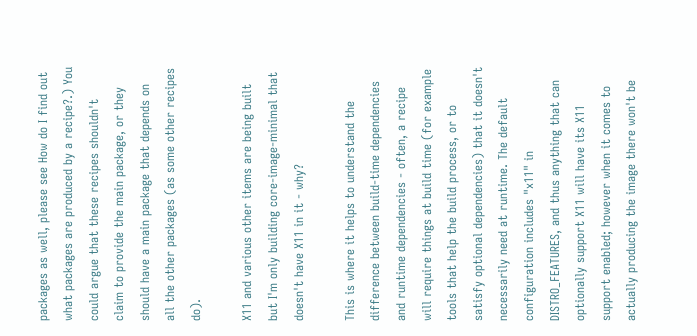packages as well, please see How do I find out what packages are produced by a recipe?.) You could argue that these recipes shouldn't claim to provide the main package, or they should have a main package that depends on all the other packages (as some other recipes do).

X11 and various other items are being built but I'm only building core-image-minimal that doesn't have X11 in it - why?

This is where it helps to understand the difference between build-time dependencies and runtime dependencies - often, a recipe will require things at build time (for example tools that help the build process, or to satisfy optional dependencies) that it doesn't necessarily need at runtime. The default configuration includes "x11" in DISTRO_FEATURES, and thus anything that can optionally support X11 will have its X11 support enabled; however when it comes to actually producing the image there won't be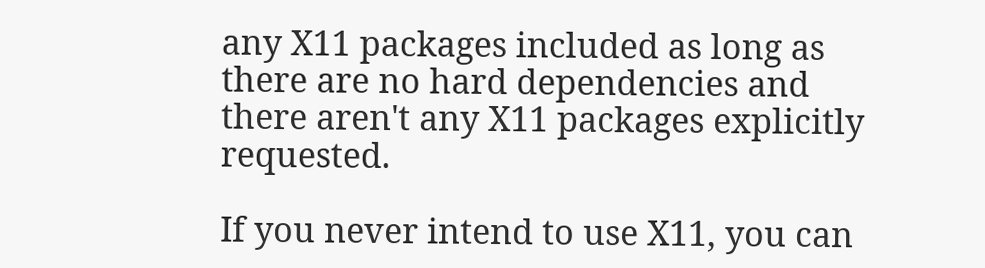any X11 packages included as long as there are no hard dependencies and there aren't any X11 packages explicitly requested.

If you never intend to use X11, you can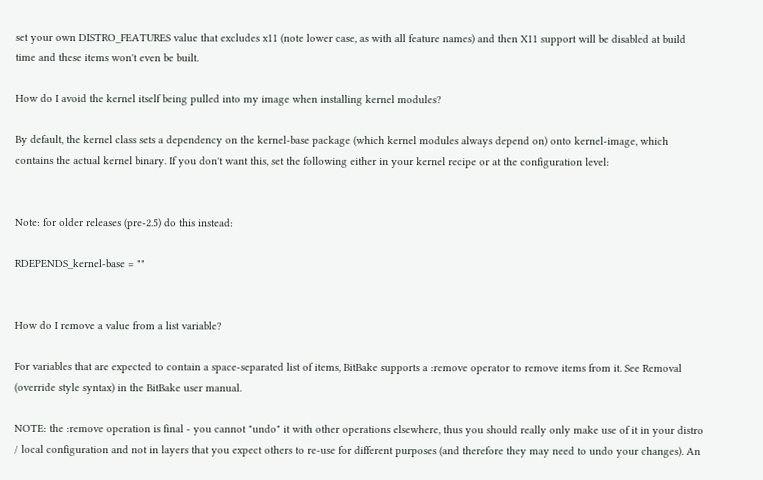set your own DISTRO_FEATURES value that excludes x11 (note lower case, as with all feature names) and then X11 support will be disabled at build time and these items won't even be built.

How do I avoid the kernel itself being pulled into my image when installing kernel modules?

By default, the kernel class sets a dependency on the kernel-base package (which kernel modules always depend on) onto kernel-image, which contains the actual kernel binary. If you don't want this, set the following either in your kernel recipe or at the configuration level:


Note: for older releases (pre-2.5) do this instead:

RDEPENDS_kernel-base = ""


How do I remove a value from a list variable?

For variables that are expected to contain a space-separated list of items, BitBake supports a :remove operator to remove items from it. See Removal (override style syntax) in the BitBake user manual.

NOTE: the :remove operation is final - you cannot "undo" it with other operations elsewhere, thus you should really only make use of it in your distro / local configuration and not in layers that you expect others to re-use for different purposes (and therefore they may need to undo your changes). An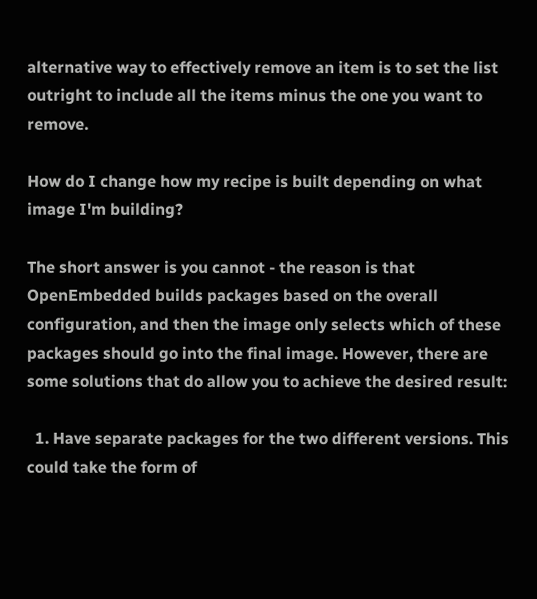alternative way to effectively remove an item is to set the list outright to include all the items minus the one you want to remove.

How do I change how my recipe is built depending on what image I'm building?

The short answer is you cannot - the reason is that OpenEmbedded builds packages based on the overall configuration, and then the image only selects which of these packages should go into the final image. However, there are some solutions that do allow you to achieve the desired result:

  1. Have separate packages for the two different versions. This could take the form of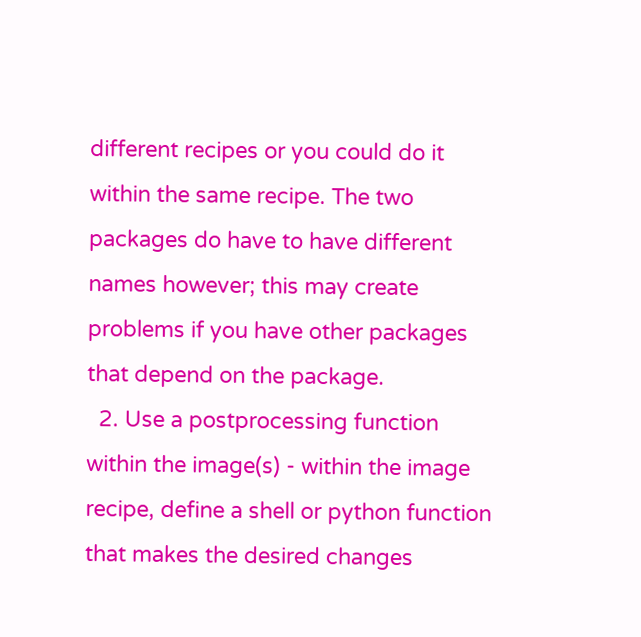different recipes or you could do it within the same recipe. The two packages do have to have different names however; this may create problems if you have other packages that depend on the package.
  2. Use a postprocessing function within the image(s) - within the image recipe, define a shell or python function that makes the desired changes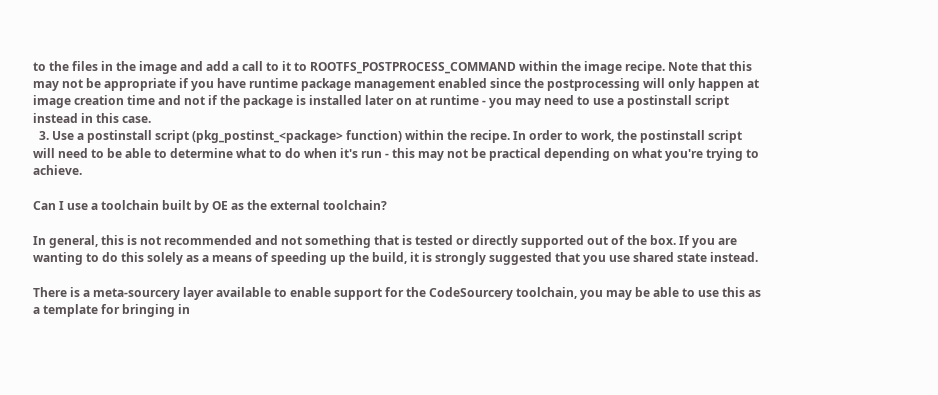to the files in the image and add a call to it to ROOTFS_POSTPROCESS_COMMAND within the image recipe. Note that this may not be appropriate if you have runtime package management enabled since the postprocessing will only happen at image creation time and not if the package is installed later on at runtime - you may need to use a postinstall script instead in this case.
  3. Use a postinstall script (pkg_postinst_<package> function) within the recipe. In order to work, the postinstall script will need to be able to determine what to do when it's run - this may not be practical depending on what you're trying to achieve.

Can I use a toolchain built by OE as the external toolchain?

In general, this is not recommended and not something that is tested or directly supported out of the box. If you are wanting to do this solely as a means of speeding up the build, it is strongly suggested that you use shared state instead.

There is a meta-sourcery layer available to enable support for the CodeSourcery toolchain, you may be able to use this as a template for bringing in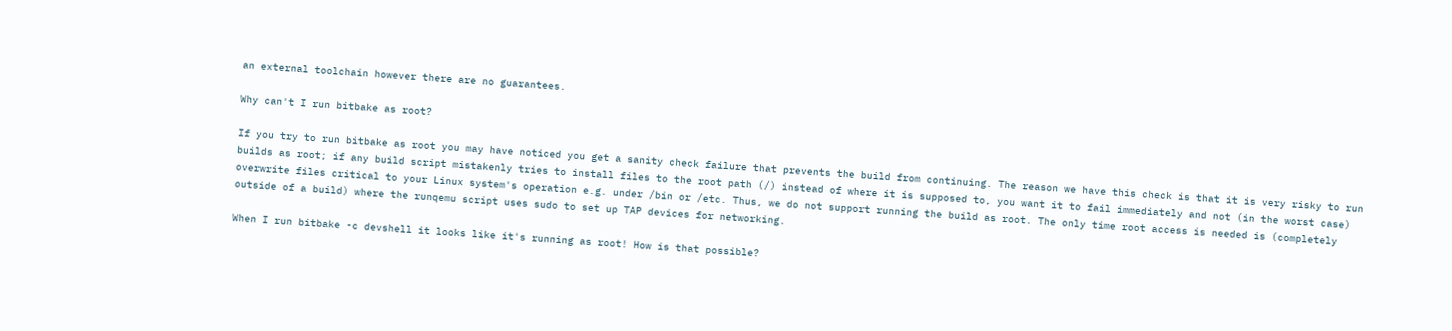an external toolchain however there are no guarantees.

Why can't I run bitbake as root?

If you try to run bitbake as root you may have noticed you get a sanity check failure that prevents the build from continuing. The reason we have this check is that it is very risky to run builds as root; if any build script mistakenly tries to install files to the root path (/) instead of where it is supposed to, you want it to fail immediately and not (in the worst case) overwrite files critical to your Linux system's operation e.g. under /bin or /etc. Thus, we do not support running the build as root. The only time root access is needed is (completely outside of a build) where the runqemu script uses sudo to set up TAP devices for networking.

When I run bitbake -c devshell it looks like it's running as root! How is that possible?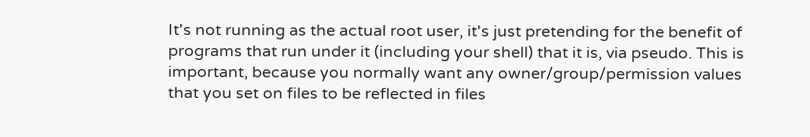It's not running as the actual root user, it's just pretending for the benefit of programs that run under it (including your shell) that it is, via pseudo. This is important, because you normally want any owner/group/permission values that you set on files to be reflected in files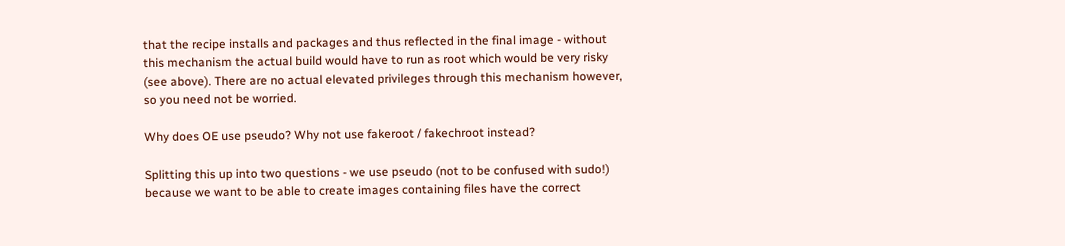that the recipe installs and packages and thus reflected in the final image - without this mechanism the actual build would have to run as root which would be very risky (see above). There are no actual elevated privileges through this mechanism however, so you need not be worried.

Why does OE use pseudo? Why not use fakeroot / fakechroot instead?

Splitting this up into two questions - we use pseudo (not to be confused with sudo!) because we want to be able to create images containing files have the correct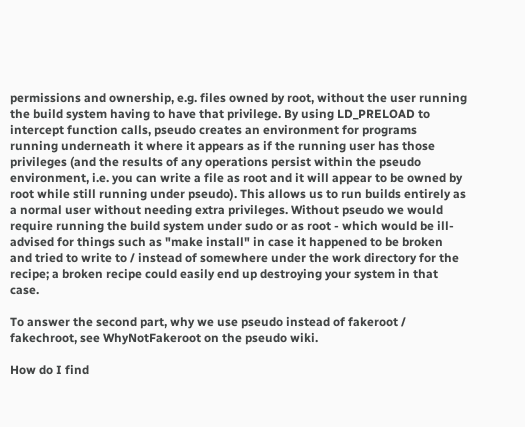permissions and ownership, e.g. files owned by root, without the user running the build system having to have that privilege. By using LD_PRELOAD to intercept function calls, pseudo creates an environment for programs running underneath it where it appears as if the running user has those privileges (and the results of any operations persist within the pseudo environment, i.e. you can write a file as root and it will appear to be owned by root while still running under pseudo). This allows us to run builds entirely as a normal user without needing extra privileges. Without pseudo we would require running the build system under sudo or as root - which would be ill-advised for things such as "make install" in case it happened to be broken and tried to write to / instead of somewhere under the work directory for the recipe; a broken recipe could easily end up destroying your system in that case.

To answer the second part, why we use pseudo instead of fakeroot / fakechroot, see WhyNotFakeroot on the pseudo wiki.

How do I find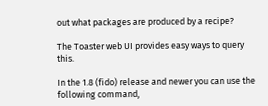out what packages are produced by a recipe?

The Toaster web UI provides easy ways to query this.

In the 1.8 (fido) release and newer you can use the following command,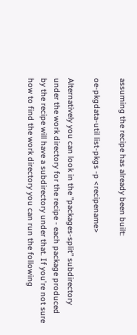assuming the recipe has already been built:

oe-pkgdata-util list-pkgs -p <recipename>

Alternatively you can look in the "packages-split" subdirectory under the work directory for the recipe - each package produced by the recipe will have a subdirectory under that. If you're not sure how to find the work directory you can run the following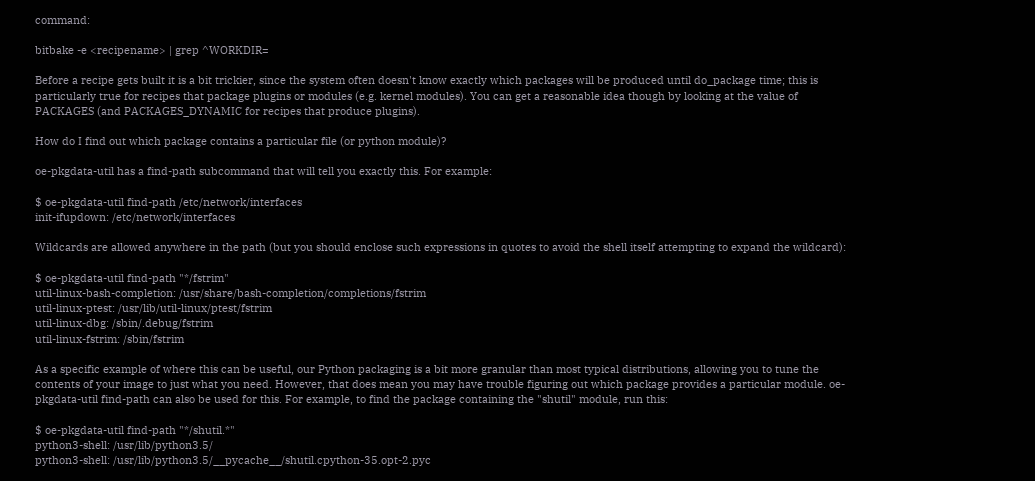command:

bitbake -e <recipename> | grep ^WORKDIR=

Before a recipe gets built it is a bit trickier, since the system often doesn't know exactly which packages will be produced until do_package time; this is particularly true for recipes that package plugins or modules (e.g. kernel modules). You can get a reasonable idea though by looking at the value of PACKAGES (and PACKAGES_DYNAMIC for recipes that produce plugins).

How do I find out which package contains a particular file (or python module)?

oe-pkgdata-util has a find-path subcommand that will tell you exactly this. For example:

$ oe-pkgdata-util find-path /etc/network/interfaces
init-ifupdown: /etc/network/interfaces

Wildcards are allowed anywhere in the path (but you should enclose such expressions in quotes to avoid the shell itself attempting to expand the wildcard):

$ oe-pkgdata-util find-path "*/fstrim"
util-linux-bash-completion: /usr/share/bash-completion/completions/fstrim
util-linux-ptest: /usr/lib/util-linux/ptest/fstrim
util-linux-dbg: /sbin/.debug/fstrim
util-linux-fstrim: /sbin/fstrim

As a specific example of where this can be useful, our Python packaging is a bit more granular than most typical distributions, allowing you to tune the contents of your image to just what you need. However, that does mean you may have trouble figuring out which package provides a particular module. oe-pkgdata-util find-path can also be used for this. For example, to find the package containing the "shutil" module, run this:

$ oe-pkgdata-util find-path "*/shutil.*"
python3-shell: /usr/lib/python3.5/
python3-shell: /usr/lib/python3.5/__pycache__/shutil.cpython-35.opt-2.pyc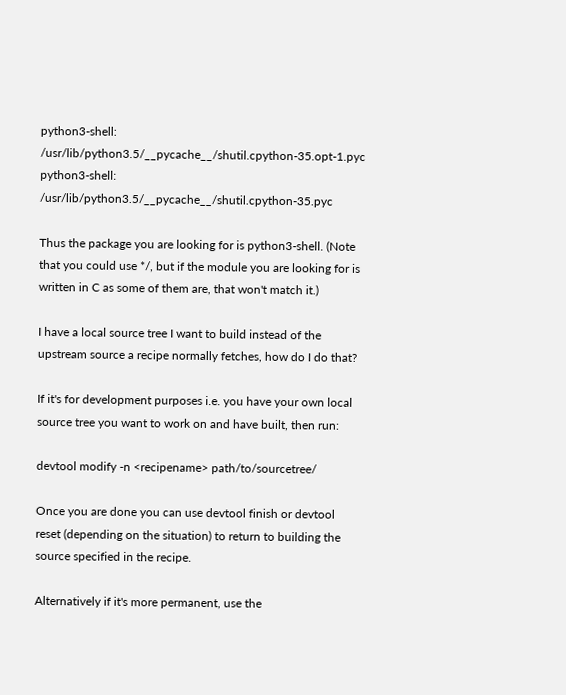python3-shell: /usr/lib/python3.5/__pycache__/shutil.cpython-35.opt-1.pyc
python3-shell: /usr/lib/python3.5/__pycache__/shutil.cpython-35.pyc

Thus the package you are looking for is python3-shell. (Note that you could use */, but if the module you are looking for is written in C as some of them are, that won't match it.)

I have a local source tree I want to build instead of the upstream source a recipe normally fetches, how do I do that?

If it's for development purposes i.e. you have your own local source tree you want to work on and have built, then run:

devtool modify -n <recipename> path/to/sourcetree/

Once you are done you can use devtool finish or devtool reset (depending on the situation) to return to building the source specified in the recipe.

Alternatively if it's more permanent, use the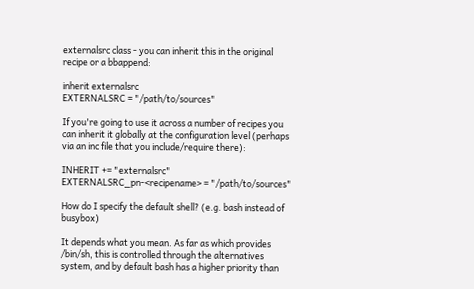externalsrc class - you can inherit this in the original recipe or a bbappend:

inherit externalsrc
EXTERNALSRC = "/path/to/sources"

If you're going to use it across a number of recipes you can inherit it globally at the configuration level (perhaps via an inc file that you include/require there):

INHERIT += "externalsrc"
EXTERNALSRC_pn-<recipename> = "/path/to/sources"

How do I specify the default shell? (e.g. bash instead of busybox)

It depends what you mean. As far as which provides /bin/sh, this is controlled through the alternatives system, and by default bash has a higher priority than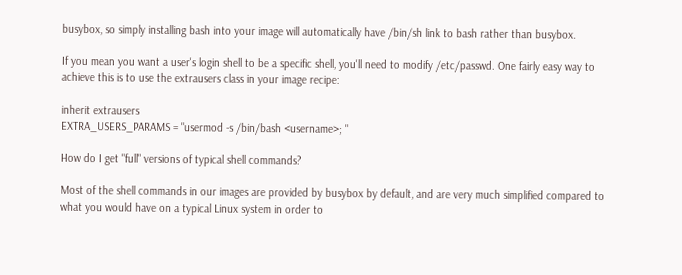busybox, so simply installing bash into your image will automatically have /bin/sh link to bash rather than busybox.

If you mean you want a user's login shell to be a specific shell, you'll need to modify /etc/passwd. One fairly easy way to achieve this is to use the extrausers class in your image recipe:

inherit extrausers
EXTRA_USERS_PARAMS = "usermod -s /bin/bash <username>; "

How do I get "full" versions of typical shell commands?

Most of the shell commands in our images are provided by busybox by default, and are very much simplified compared to what you would have on a typical Linux system in order to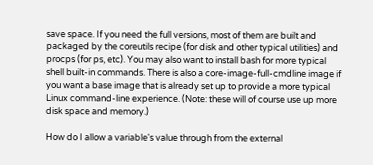save space. If you need the full versions, most of them are built and packaged by the coreutils recipe (for disk and other typical utilities) and procps (for ps, etc). You may also want to install bash for more typical shell built-in commands. There is also a core-image-full-cmdline image if you want a base image that is already set up to provide a more typical Linux command-line experience. (Note: these will of course use up more disk space and memory.)

How do I allow a variable's value through from the external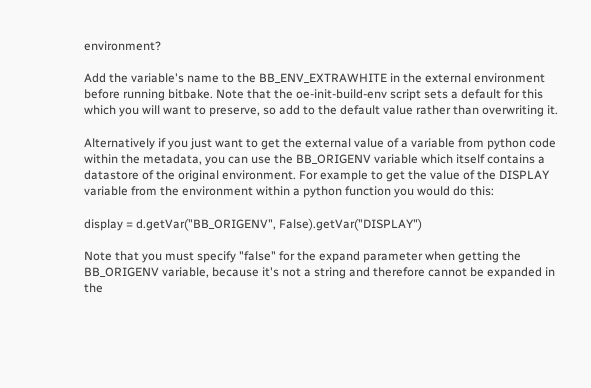environment?

Add the variable's name to the BB_ENV_EXTRAWHITE in the external environment before running bitbake. Note that the oe-init-build-env script sets a default for this which you will want to preserve, so add to the default value rather than overwriting it.

Alternatively if you just want to get the external value of a variable from python code within the metadata, you can use the BB_ORIGENV variable which itself contains a datastore of the original environment. For example to get the value of the DISPLAY variable from the environment within a python function you would do this:

display = d.getVar("BB_ORIGENV", False).getVar("DISPLAY")

Note that you must specify "false" for the expand parameter when getting the BB_ORIGENV variable, because it's not a string and therefore cannot be expanded in the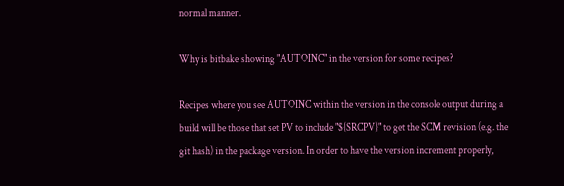normal manner.

Why is bitbake showing "AUTOINC" in the version for some recipes?

Recipes where you see AUTOINC within the version in the console output during a build will be those that set PV to include "${SRCPV}" to get the SCM revision (e.g. the git hash) in the package version. In order to have the version increment properly,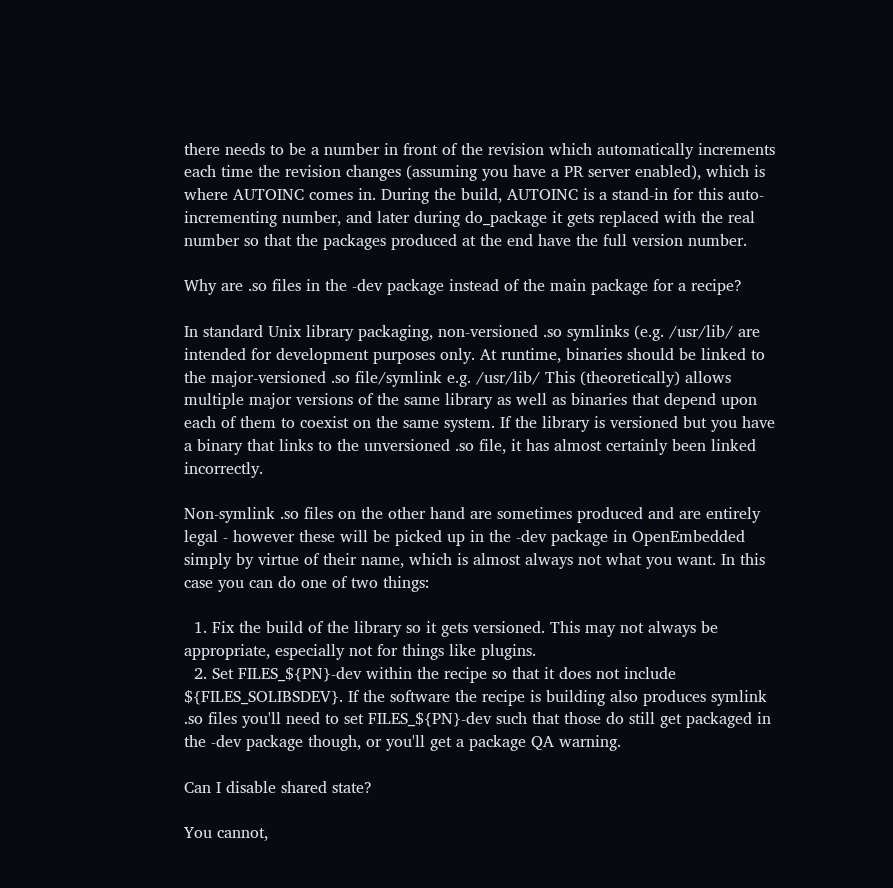there needs to be a number in front of the revision which automatically increments each time the revision changes (assuming you have a PR server enabled), which is where AUTOINC comes in. During the build, AUTOINC is a stand-in for this auto-incrementing number, and later during do_package it gets replaced with the real number so that the packages produced at the end have the full version number.

Why are .so files in the -dev package instead of the main package for a recipe?

In standard Unix library packaging, non-versioned .so symlinks (e.g. /usr/lib/ are intended for development purposes only. At runtime, binaries should be linked to the major-versioned .so file/symlink e.g. /usr/lib/ This (theoretically) allows multiple major versions of the same library as well as binaries that depend upon each of them to coexist on the same system. If the library is versioned but you have a binary that links to the unversioned .so file, it has almost certainly been linked incorrectly.

Non-symlink .so files on the other hand are sometimes produced and are entirely legal - however these will be picked up in the -dev package in OpenEmbedded simply by virtue of their name, which is almost always not what you want. In this case you can do one of two things:

  1. Fix the build of the library so it gets versioned. This may not always be appropriate, especially not for things like plugins.
  2. Set FILES_${PN}-dev within the recipe so that it does not include ${FILES_SOLIBSDEV}. If the software the recipe is building also produces symlink .so files you'll need to set FILES_${PN}-dev such that those do still get packaged in the -dev package though, or you'll get a package QA warning.

Can I disable shared state?

You cannot,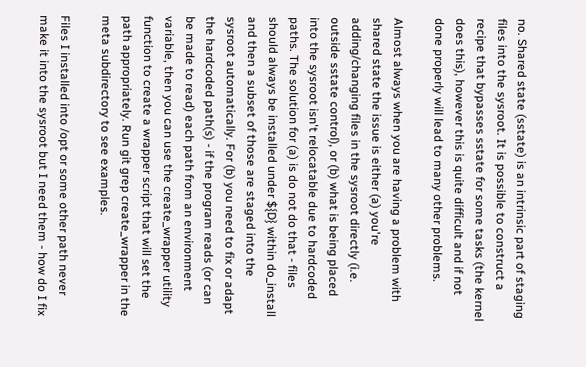no. Shared state (sstate) is an intrinsic part of staging files into the sysroot. It is possible to construct a recipe that bypasses sstate for some tasks (the kernel does this), however this is quite difficult and if not done properly will lead to many other problems.

Almost always when you are having a problem with shared state the issue is either (a) you're adding/changing files in the sysroot directly (i.e. outside sstate control), or (b) what is being placed into the sysroot isn't relocatable due to hardcoded paths. The solution for (a) is do not do that - files should always be installed under ${D} within do_install and then a subset of those are staged into the sysroot automatically. For (b) you need to fix or adapt the hardcoded path(s) - if the program reads (or can be made to read) each path from an environment variable, then you can use the create_wrapper utility function to create a wrapper script that will set the path appropriately. Run git grep create_wrapper in the meta subdirectory to see examples.

Files I installed into /opt or some other path never make it into the sysroot but I need them - how do I fix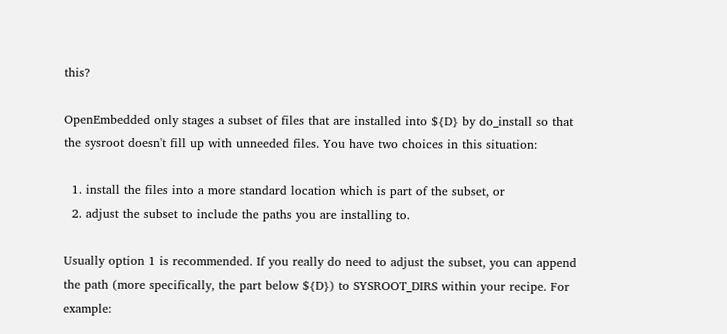this?

OpenEmbedded only stages a subset of files that are installed into ${D} by do_install so that the sysroot doesn't fill up with unneeded files. You have two choices in this situation:

  1. install the files into a more standard location which is part of the subset, or
  2. adjust the subset to include the paths you are installing to.

Usually option 1 is recommended. If you really do need to adjust the subset, you can append the path (more specifically, the part below ${D}) to SYSROOT_DIRS within your recipe. For example: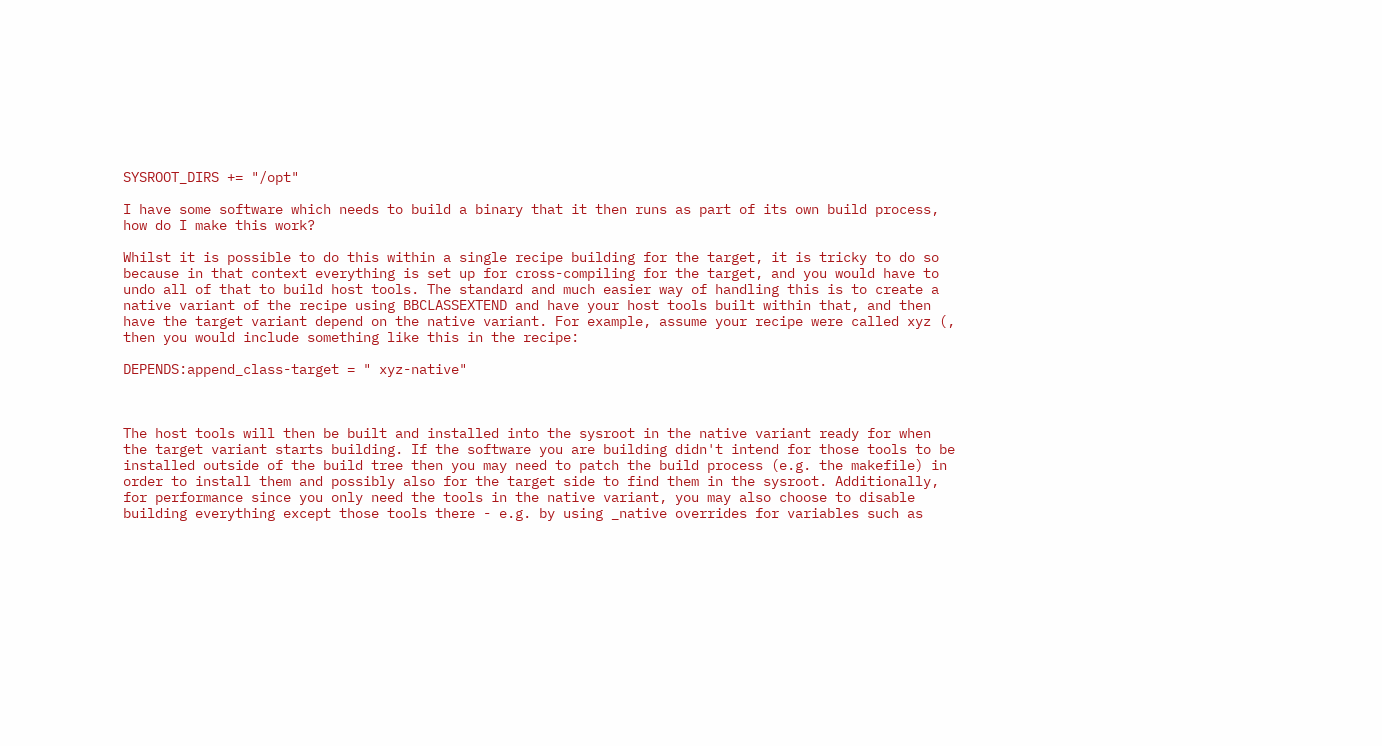SYSROOT_DIRS += "/opt"

I have some software which needs to build a binary that it then runs as part of its own build process, how do I make this work?

Whilst it is possible to do this within a single recipe building for the target, it is tricky to do so because in that context everything is set up for cross-compiling for the target, and you would have to undo all of that to build host tools. The standard and much easier way of handling this is to create a native variant of the recipe using BBCLASSEXTEND and have your host tools built within that, and then have the target variant depend on the native variant. For example, assume your recipe were called xyz (, then you would include something like this in the recipe:

DEPENDS:append_class-target = " xyz-native"



The host tools will then be built and installed into the sysroot in the native variant ready for when the target variant starts building. If the software you are building didn't intend for those tools to be installed outside of the build tree then you may need to patch the build process (e.g. the makefile) in order to install them and possibly also for the target side to find them in the sysroot. Additionally, for performance since you only need the tools in the native variant, you may also choose to disable building everything except those tools there - e.g. by using _native overrides for variables such as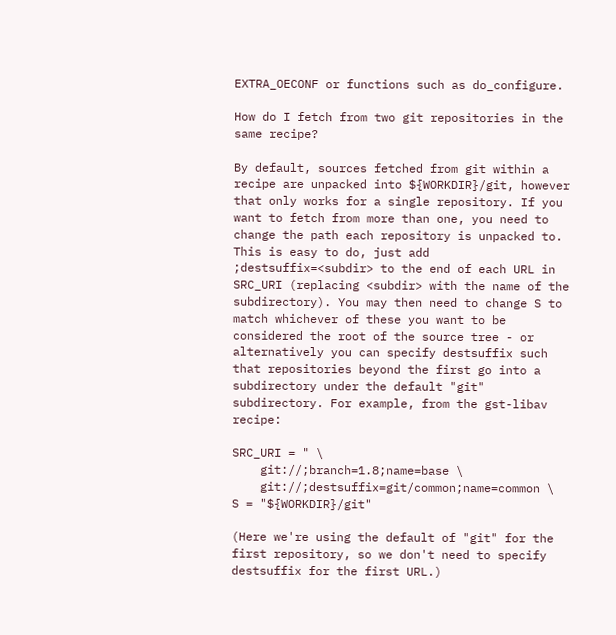EXTRA_OECONF or functions such as do_configure.

How do I fetch from two git repositories in the same recipe?

By default, sources fetched from git within a recipe are unpacked into ${WORKDIR}/git, however that only works for a single repository. If you want to fetch from more than one, you need to change the path each repository is unpacked to. This is easy to do, just add ;destsuffix=<subdir> to the end of each URL in SRC_URI (replacing <subdir> with the name of the subdirectory). You may then need to change S to match whichever of these you want to be considered the root of the source tree - or alternatively you can specify destsuffix such that repositories beyond the first go into a subdirectory under the default "git" subdirectory. For example, from the gst-libav recipe:

SRC_URI = " \
    git://;branch=1.8;name=base \
    git://;destsuffix=git/common;name=common \
S = "${WORKDIR}/git"

(Here we're using the default of "git" for the first repository, so we don't need to specify destsuffix for the first URL.)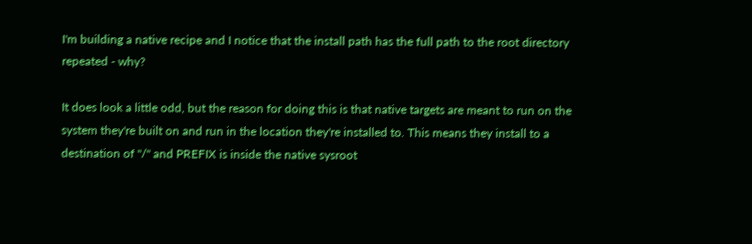I'm building a native recipe and I notice that the install path has the full path to the root directory repeated - why?

It does look a little odd, but the reason for doing this is that native targets are meant to run on the system they're built on and run in the location they're installed to. This means they install to a destination of "/" and PREFIX is inside the native sysroot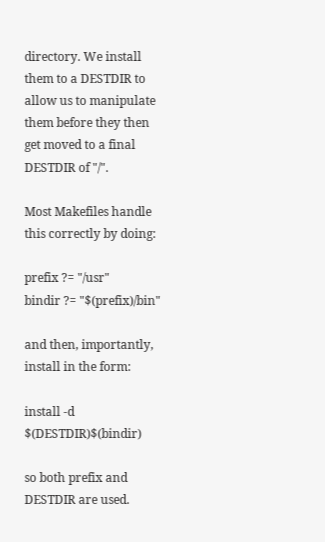directory. We install them to a DESTDIR to allow us to manipulate them before they then get moved to a final DESTDIR of "/".

Most Makefiles handle this correctly by doing:

prefix ?= "/usr"
bindir ?= "$(prefix)/bin"

and then, importantly, install in the form:

install -d $(DESTDIR)$(bindir)

so both prefix and DESTDIR are used.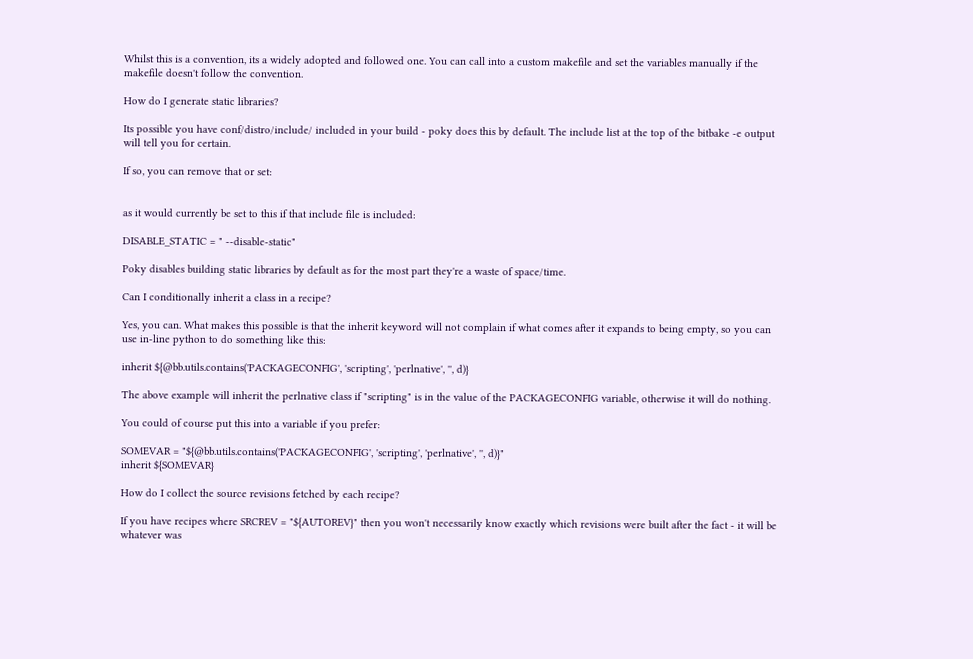Whilst this is a convention, its a widely adopted and followed one. You can call into a custom makefile and set the variables manually if the makefile doesn't follow the convention.

How do I generate static libraries?

Its possible you have conf/distro/include/ included in your build - poky does this by default. The include list at the top of the bitbake -e output will tell you for certain.

If so, you can remove that or set:


as it would currently be set to this if that include file is included:

DISABLE_STATIC = " --disable-static"

Poky disables building static libraries by default as for the most part they're a waste of space/time.

Can I conditionally inherit a class in a recipe?

Yes, you can. What makes this possible is that the inherit keyword will not complain if what comes after it expands to being empty, so you can use in-line python to do something like this:

inherit ${@bb.utils.contains('PACKAGECONFIG', 'scripting', 'perlnative', '', d)}

The above example will inherit the perlnative class if "scripting" is in the value of the PACKAGECONFIG variable, otherwise it will do nothing.

You could of course put this into a variable if you prefer:

SOMEVAR = "${@bb.utils.contains('PACKAGECONFIG', 'scripting', 'perlnative', '', d)}"
inherit ${SOMEVAR}

How do I collect the source revisions fetched by each recipe?

If you have recipes where SRCREV = "${AUTOREV}" then you won't necessarily know exactly which revisions were built after the fact - it will be whatever was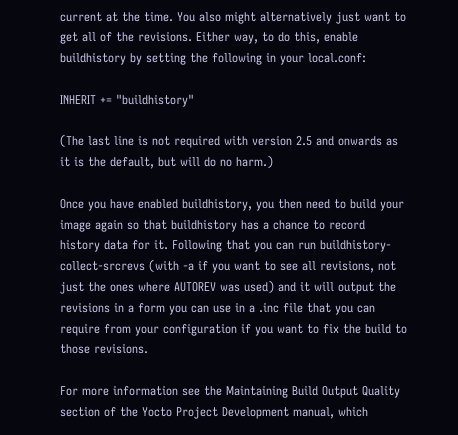current at the time. You also might alternatively just want to get all of the revisions. Either way, to do this, enable buildhistory by setting the following in your local.conf:

INHERIT += "buildhistory"

(The last line is not required with version 2.5 and onwards as it is the default, but will do no harm.)

Once you have enabled buildhistory, you then need to build your image again so that buildhistory has a chance to record history data for it. Following that you can run buildhistory-collect-srcrevs (with -a if you want to see all revisions, not just the ones where AUTOREV was used) and it will output the revisions in a form you can use in a .inc file that you can require from your configuration if you want to fix the build to those revisions.

For more information see the Maintaining Build Output Quality section of the Yocto Project Development manual, which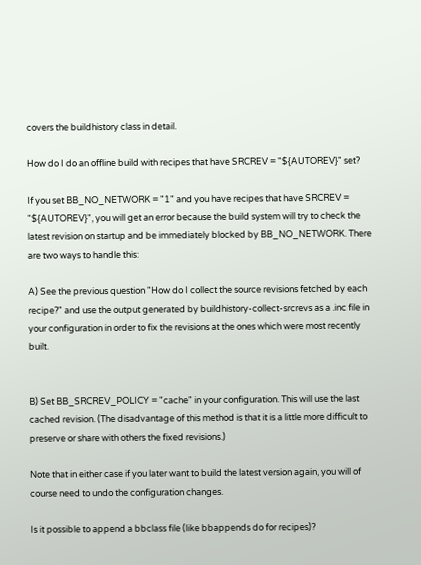covers the buildhistory class in detail.

How do I do an offline build with recipes that have SRCREV = "${AUTOREV}" set?

If you set BB_NO_NETWORK = "1" and you have recipes that have SRCREV = "${AUTOREV}", you will get an error because the build system will try to check the latest revision on startup and be immediately blocked by BB_NO_NETWORK. There are two ways to handle this:

A) See the previous question "How do I collect the source revisions fetched by each recipe?" and use the output generated by buildhistory-collect-srcrevs as a .inc file in your configuration in order to fix the revisions at the ones which were most recently built.


B) Set BB_SRCREV_POLICY = "cache" in your configuration. This will use the last cached revision. (The disadvantage of this method is that it is a little more difficult to preserve or share with others the fixed revisions.)

Note that in either case if you later want to build the latest version again, you will of course need to undo the configuration changes.

Is it possible to append a bbclass file (like bbappends do for recipes)?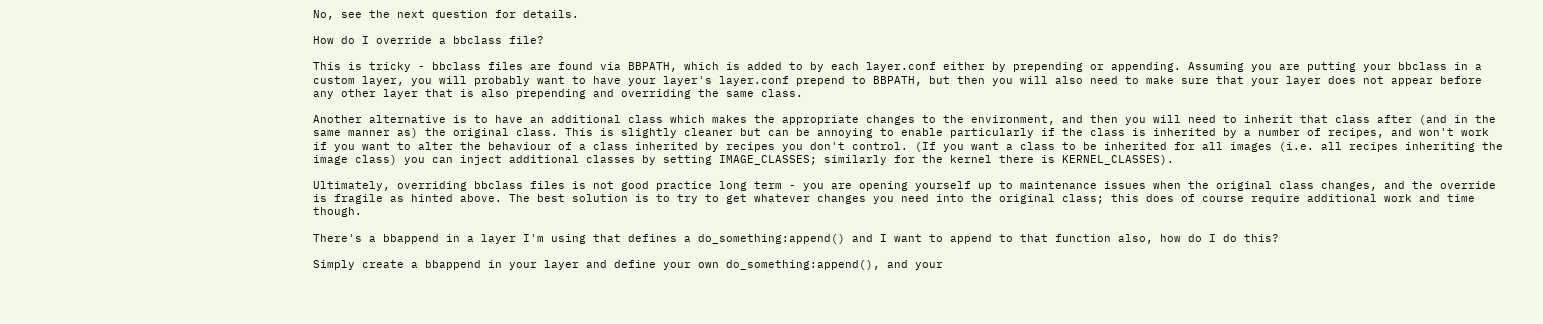No, see the next question for details.

How do I override a bbclass file?

This is tricky - bbclass files are found via BBPATH, which is added to by each layer.conf either by prepending or appending. Assuming you are putting your bbclass in a custom layer, you will probably want to have your layer's layer.conf prepend to BBPATH, but then you will also need to make sure that your layer does not appear before any other layer that is also prepending and overriding the same class.

Another alternative is to have an additional class which makes the appropriate changes to the environment, and then you will need to inherit that class after (and in the same manner as) the original class. This is slightly cleaner but can be annoying to enable particularly if the class is inherited by a number of recipes, and won't work if you want to alter the behaviour of a class inherited by recipes you don't control. (If you want a class to be inherited for all images (i.e. all recipes inheriting the image class) you can inject additional classes by setting IMAGE_CLASSES; similarly for the kernel there is KERNEL_CLASSES).

Ultimately, overriding bbclass files is not good practice long term - you are opening yourself up to maintenance issues when the original class changes, and the override is fragile as hinted above. The best solution is to try to get whatever changes you need into the original class; this does of course require additional work and time though.

There's a bbappend in a layer I'm using that defines a do_something:append() and I want to append to that function also, how do I do this?

Simply create a bbappend in your layer and define your own do_something:append(), and your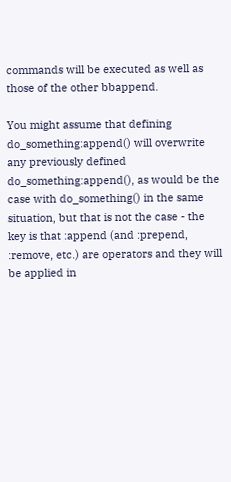commands will be executed as well as those of the other bbappend.

You might assume that defining do_something:append() will overwrite any previously defined do_something:append(), as would be the case with do_something() in the same situation, but that is not the case - the key is that :append (and :prepend, :remove, etc.) are operators and they will be applied in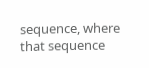sequence, where that sequence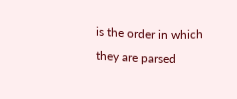is the order in which they are parsed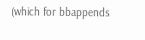(which for bbappends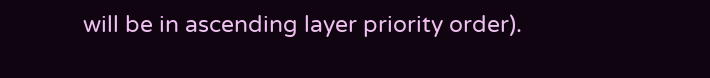will be in ascending layer priority order).